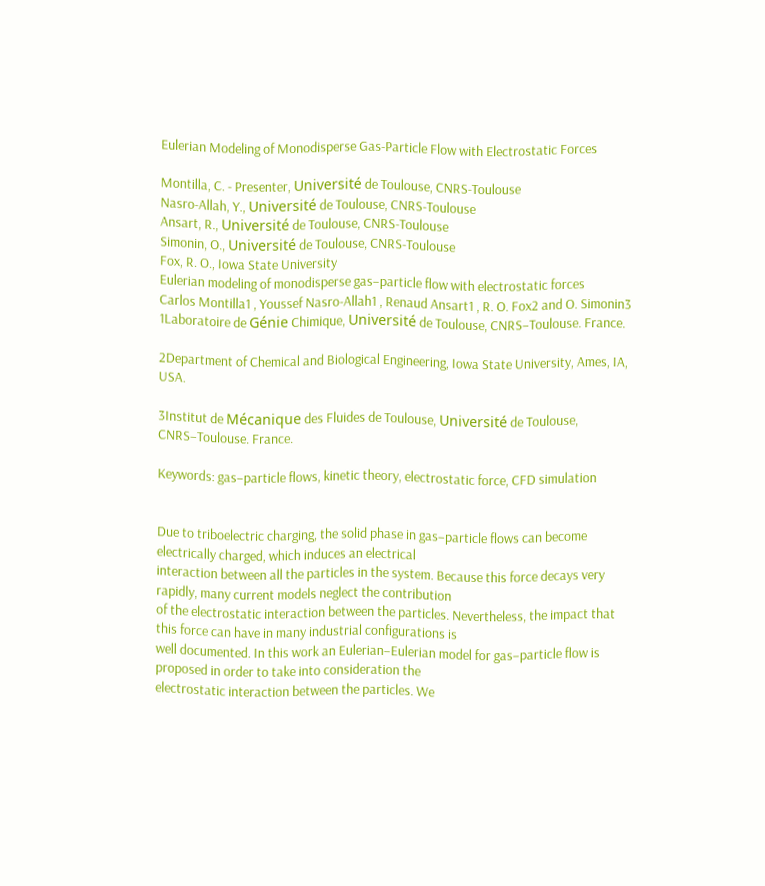Eulerian Modeling of Monodisperse Gas-Particle Flow with Electrostatic Forces

Montilla, C. - Presenter, Université de Toulouse, CNRS-Toulouse
Nasro-Allah, Y., Université de Toulouse, CNRS-Toulouse
Ansart, R., Université de Toulouse, CNRS-Toulouse
Simonin, O., Université de Toulouse, CNRS-Toulouse
Fox, R. O., Iowa State University
Eulerian modeling of monodisperse gas–particle flow with electrostatic forces
Carlos Montilla1 , Youssef Nasro-Allah1 , Renaud Ansart1 , R. O. Fox2 and O. Simonin3
1Laboratoire de Génie Chimique, Université de Toulouse, CNRS–Toulouse. France.

2Department of Chemical and Biological Engineering, Iowa State University, Ames, IA, USA.

3Institut de Mécanique des Fluides de Toulouse, Université de Toulouse, CNRS–Toulouse. France.

Keywords: gas–particle flows, kinetic theory, electrostatic force, CFD simulation


Due to triboelectric charging, the solid phase in gas–particle flows can become electrically charged, which induces an electrical
interaction between all the particles in the system. Because this force decays very rapidly, many current models neglect the contribution
of the electrostatic interaction between the particles. Nevertheless, the impact that this force can have in many industrial configurations is
well documented. In this work an Eulerian–Eulerian model for gas–particle flow is proposed in order to take into consideration the
electrostatic interaction between the particles. We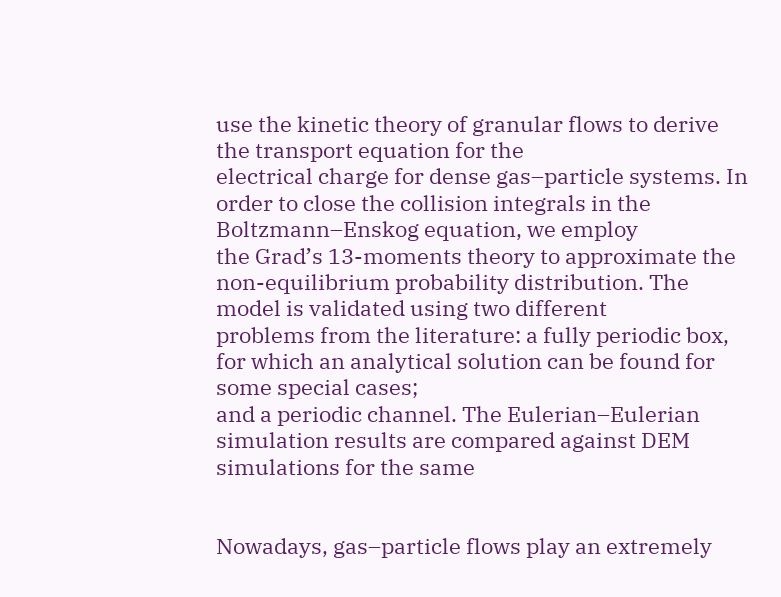use the kinetic theory of granular flows to derive the transport equation for the
electrical charge for dense gas–particle systems. In order to close the collision integrals in the Boltzmann–Enskog equation, we employ
the Grad’s 13-moments theory to approximate the non-equilibrium probability distribution. The model is validated using two different
problems from the literature: a fully periodic box, for which an analytical solution can be found for some special cases;
and a periodic channel. The Eulerian–Eulerian simulation results are compared against DEM simulations for the same


Nowadays, gas–particle flows play an extremely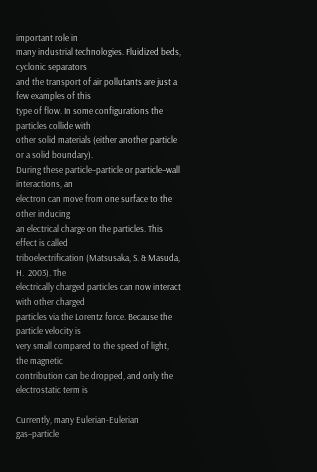important role in
many industrial technologies. Fluidized beds, cyclonic separators
and the transport of air pollutants are just a few examples of this
type of flow. In some configurations the particles collide with
other solid materials (either another particle or a solid boundary).
During these particle–particle or particle–wall interactions, an
electron can move from one surface to the other inducing
an electrical charge on the particles. This effect is called
triboelectrification (Matsusaka, S. & Masuda, H.  2003). The
electrically charged particles can now interact with other charged
particles via the Lorentz force. Because the particle velocity is
very small compared to the speed of light, the magnetic
contribution can be dropped, and only the electrostatic term is

Currently, many Eulerian-Eulerian gas–particle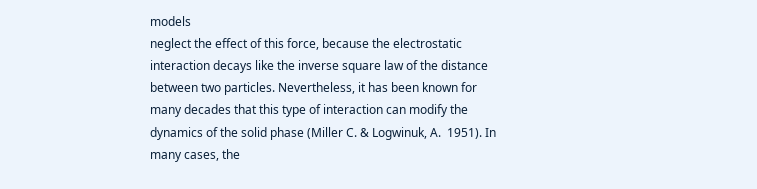models
neglect the effect of this force, because the electrostatic
interaction decays like the inverse square law of the distance between two particles. Nevertheless, it has been known for many decades that this type of interaction can modify the dynamics of the solid phase (Miller C. & Logwinuk, A.  1951). In many cases, the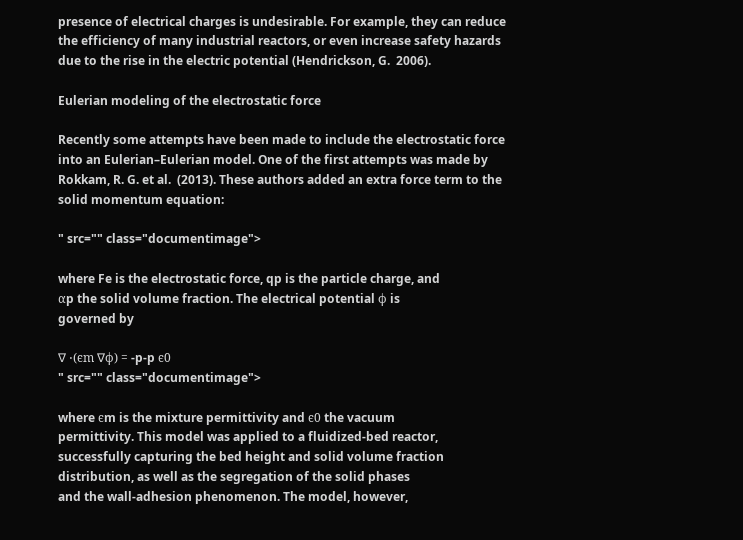presence of electrical charges is undesirable. For example, they can reduce the efficiency of many industrial reactors, or even increase safety hazards due to the rise in the electric potential (Hendrickson, G.  2006).

Eulerian modeling of the electrostatic force

Recently some attempts have been made to include the electrostatic force into an Eulerian–Eulerian model. One of the first attempts was made by Rokkam, R. G. et al.  (2013). These authors added an extra force term to the solid momentum equation:

" src="" class="documentimage">

where Fe is the electrostatic force, qp is the particle charge, and
αp the solid volume fraction. The electrical potential ϕ is
governed by

∇ ⋅(ϵm ∇ϕ) = -p-p ϵ0
" src="" class="documentimage">

where ϵm is the mixture permittivity and ϵ0 the vacuum
permittivity. This model was applied to a fluidized-bed reactor,
successfully capturing the bed height and solid volume fraction
distribution, as well as the segregation of the solid phases
and the wall-adhesion phenomenon. The model, however,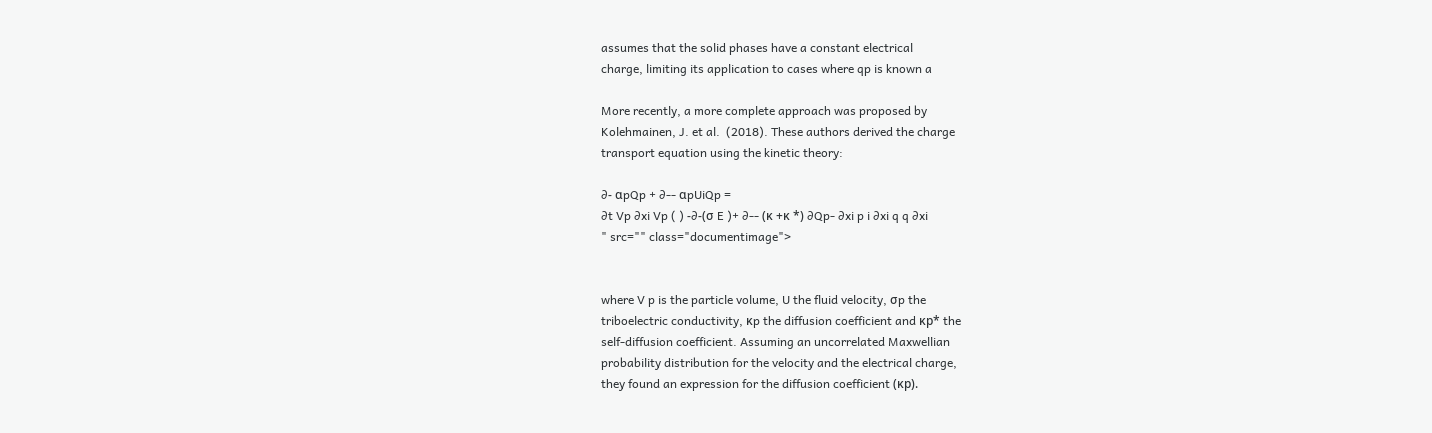assumes that the solid phases have a constant electrical
charge, limiting its application to cases where qp is known a

More recently, a more complete approach was proposed by
Kolehmainen, J. et al.  (2018). These authors derived the charge
transport equation using the kinetic theory:

∂- αpQp + ∂-- αpUiQp =
∂t Vp ∂xi Vp ( ) -∂-(σ E )+ ∂-- (κ +κ *) ∂Qp- ∂xi p i ∂xi q q ∂xi
" src="" class="documentimage">


where V p is the particle volume, U the fluid velocity, σp the
triboelectric conductivity, κp the diffusion coefficient and κp* the
self-diffusion coefficient. Assuming an uncorrelated Maxwellian
probability distribution for the velocity and the electrical charge,
they found an expression for the diffusion coefficient (κp).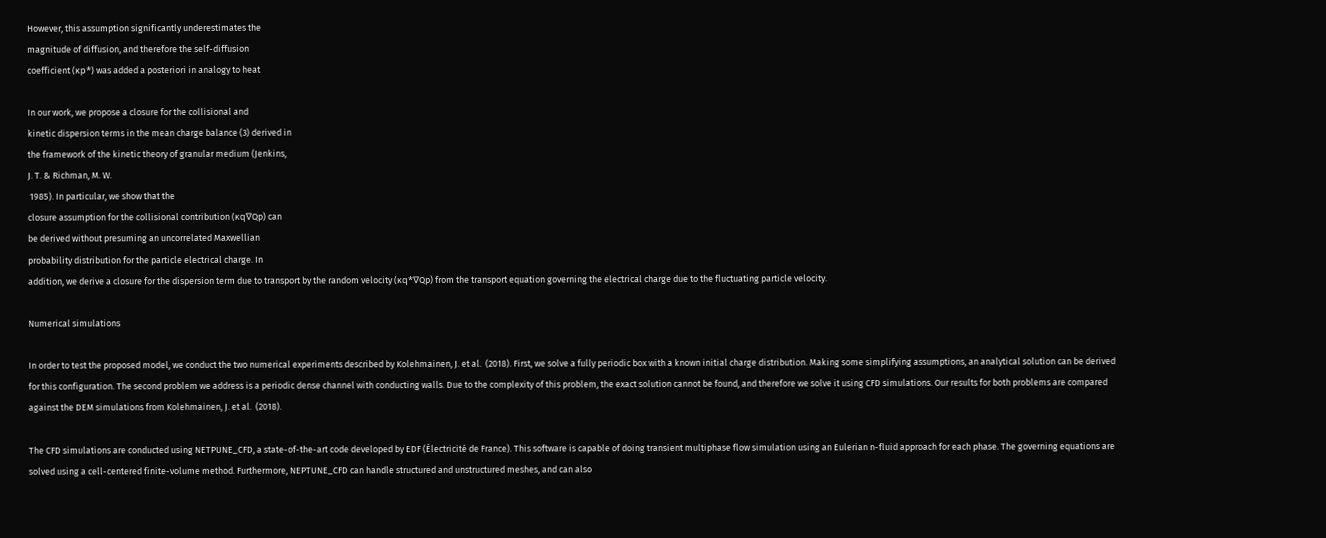However, this assumption significantly underestimates the
magnitude of diffusion, and therefore the self-diffusion
coefficient (κp*) was added a posteriori in analogy to heat

In our work, we propose a closure for the collisional and
kinetic dispersion terms in the mean charge balance (3) derived in
the framework of the kinetic theory of granular medium (Jenkins,
J. T. & Richman, M. W.
 1985). In particular, we show that the
closure assumption for the collisional contribution (κq∇Qp) can
be derived without presuming an uncorrelated Maxwellian
probability distribution for the particle electrical charge. In
addition, we derive a closure for the dispersion term due to transport by the random velocity (κq*∇Qp) from the transport equation governing the electrical charge due to the fluctuating particle velocity.

Numerical simulations

In order to test the proposed model, we conduct the two numerical experiments described by Kolehmainen, J. et al.  (2018). First, we solve a fully periodic box with a known initial charge distribution. Making some simplifying assumptions, an analytical solution can be derived for this configuration. The second problem we address is a periodic dense channel with conducting walls. Due to the complexity of this problem, the exact solution cannot be found, and therefore we solve it using CFD simulations. Our results for both problems are compared against the DEM simulations from Kolehmainen, J. et al.  (2018).

The CFD simulations are conducted using NETPUNE_CFD, a state-of-the-art code developed by EDF (Électricité de France). This software is capable of doing transient multiphase flow simulation using an Eulerian n-fluid approach for each phase. The governing equations are solved using a cell-centered finite-volume method. Furthermore, NEPTUNE_CFD can handle structured and unstructured meshes, and can also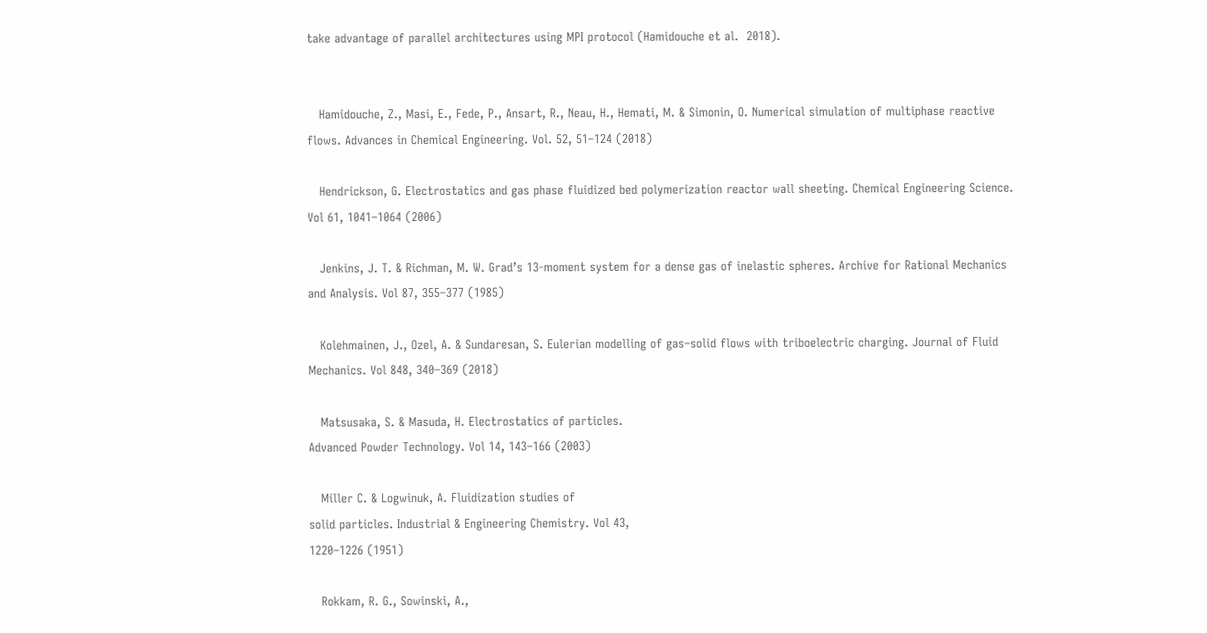take advantage of parallel architectures using MPI protocol (Hamidouche et al.  2018).


   Hamidouche, Z., Masi, E., Fede, P., Ansart, R., Neau, H., Hemati, M. & Simonin, O. Numerical simulation of multiphase reactive flows. Advances in Chemical Engineering. Vol. 52, 51–124 (2018)

   Hendrickson, G. Electrostatics and gas phase fluidized bed polymerization reactor wall sheeting. Chemical Engineering Science. Vol 61, 1041–1064 (2006)

   Jenkins, J. T. & Richman, M. W. Grad’s 13-moment system for a dense gas of inelastic spheres. Archive for Rational Mechanics and Analysis. Vol 87, 355–377 (1985)

   Kolehmainen, J., Ozel, A. & Sundaresan, S. Eulerian modelling of gas–solid flows with triboelectric charging. Journal of Fluid Mechanics. Vol 848, 340–369 (2018)

   Matsusaka, S. & Masuda, H. Electrostatics of particles.
Advanced Powder Technology. Vol 14, 143–166 (2003)

   Miller C. & Logwinuk, A. Fluidization studies of
solid particles. Industrial & Engineering Chemistry. Vol 43,
1220–1226 (1951)

   Rokkam, R. G., Sowinski, A.,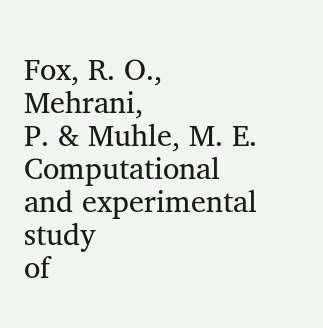Fox, R. O., Mehrani,
P. & Muhle, M. E. Computational and experimental study
of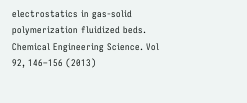electrostatics in gas-solid polymerization fluidized beds.
Chemical Engineering Science. Vol 92, 146–156 (2013)